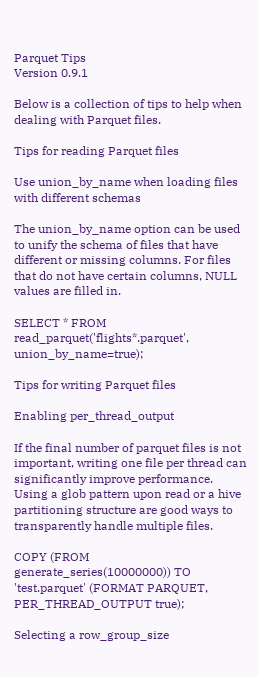Parquet Tips
Version 0.9.1

Below is a collection of tips to help when dealing with Parquet files.

Tips for reading Parquet files

Use union_by_name when loading files with different schemas

The union_by_name option can be used to unify the schema of files that have different or missing columns. For files that do not have certain columns, NULL values are filled in.

SELECT * FROM read_parquet('flights*.parquet', union_by_name=true);

Tips for writing Parquet files

Enabling per_thread_output

If the final number of parquet files is not important, writing one file per thread can significantly improve performance. Using a glob pattern upon read or a hive partitioning structure are good ways to transparently handle multiple files.

COPY (FROM generate_series(10000000)) TO 'test.parquet' (FORMAT PARQUET, PER_THREAD_OUTPUT true);

Selecting a row_group_size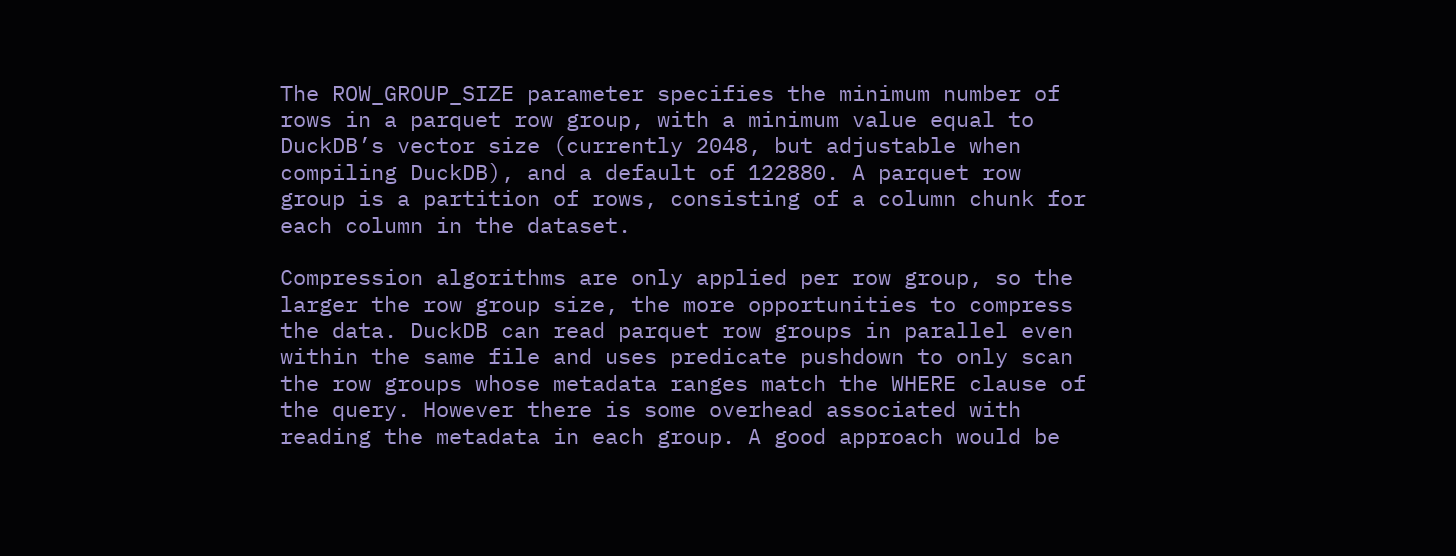The ROW_GROUP_SIZE parameter specifies the minimum number of rows in a parquet row group, with a minimum value equal to DuckDB’s vector size (currently 2048, but adjustable when compiling DuckDB), and a default of 122880. A parquet row group is a partition of rows, consisting of a column chunk for each column in the dataset.

Compression algorithms are only applied per row group, so the larger the row group size, the more opportunities to compress the data. DuckDB can read parquet row groups in parallel even within the same file and uses predicate pushdown to only scan the row groups whose metadata ranges match the WHERE clause of the query. However there is some overhead associated with reading the metadata in each group. A good approach would be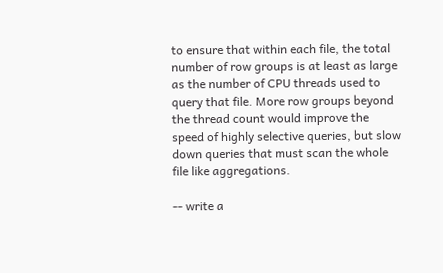to ensure that within each file, the total number of row groups is at least as large as the number of CPU threads used to query that file. More row groups beyond the thread count would improve the speed of highly selective queries, but slow down queries that must scan the whole file like aggregations.

-- write a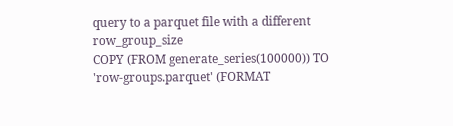query to a parquet file with a different row_group_size
COPY (FROM generate_series(100000)) TO 'row-groups.parquet' (FORMAT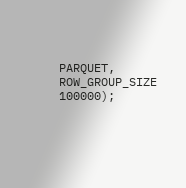PARQUET, ROW_GROUP_SIZE 100000);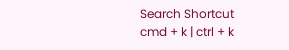Search Shortcut cmd + k | ctrl + k